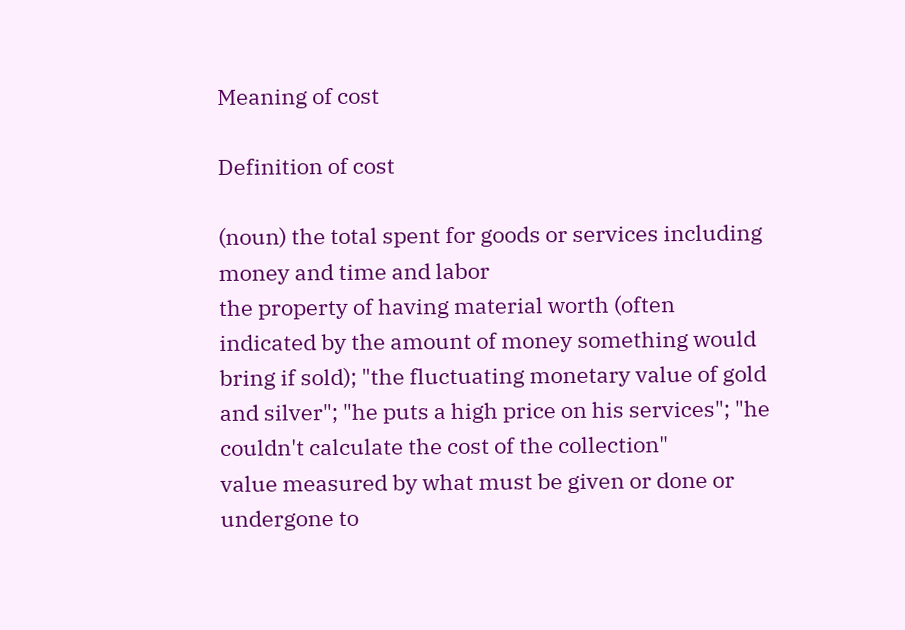Meaning of cost

Definition of cost

(noun) the total spent for goods or services including money and time and labor
the property of having material worth (often indicated by the amount of money something would bring if sold); "the fluctuating monetary value of gold and silver"; "he puts a high price on his services"; "he couldn't calculate the cost of the collection"
value measured by what must be given or done or undergone to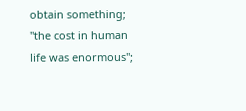obtain something; "the cost in human life was enormous";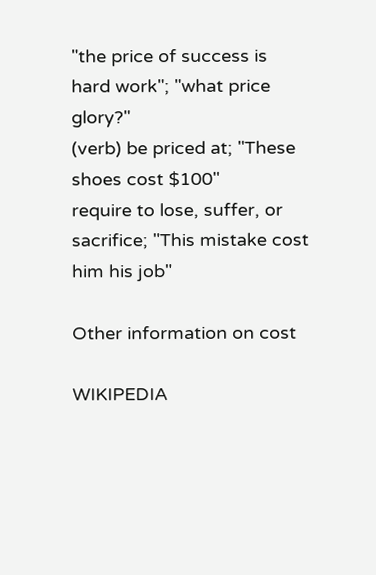"the price of success is hard work"; "what price glory?"
(verb) be priced at; "These shoes cost $100"
require to lose, suffer, or sacrifice; "This mistake cost him his job"

Other information on cost

WIKIPEDIA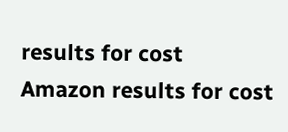results for cost
Amazon results for cost